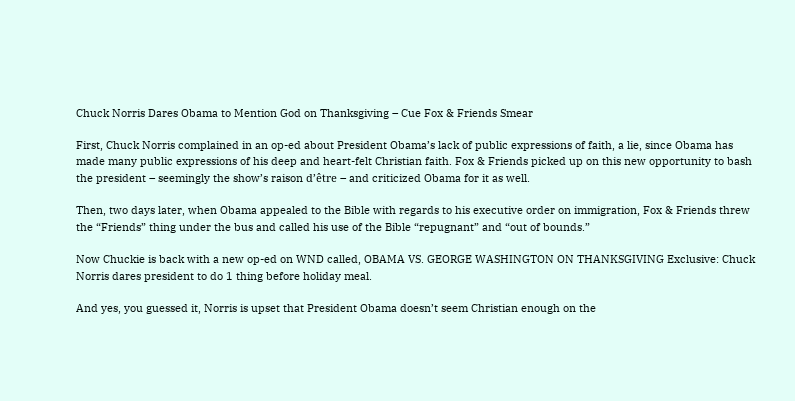Chuck Norris Dares Obama to Mention God on Thanksgiving – Cue Fox & Friends Smear

First, Chuck Norris complained in an op-ed about President Obama’s lack of public expressions of faith, a lie, since Obama has made many public expressions of his deep and heart-felt Christian faith. Fox & Friends picked up on this new opportunity to bash the president – seemingly the show’s raison d’être – and criticized Obama for it as well.

Then, two days later, when Obama appealed to the Bible with regards to his executive order on immigration, Fox & Friends threw the “Friends” thing under the bus and called his use of the Bible “repugnant” and “out of bounds.”

Now Chuckie is back with a new op-ed on WND called, OBAMA VS. GEORGE WASHINGTON ON THANKSGIVING Exclusive: Chuck Norris dares president to do 1 thing before holiday meal.

And yes, you guessed it, Norris is upset that President Obama doesn’t seem Christian enough on the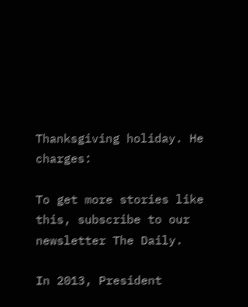Thanksgiving holiday. He charges:

To get more stories like this, subscribe to our newsletter The Daily.

In 2013, President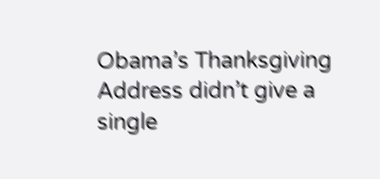Obama’s Thanksgiving Address didn’t give a single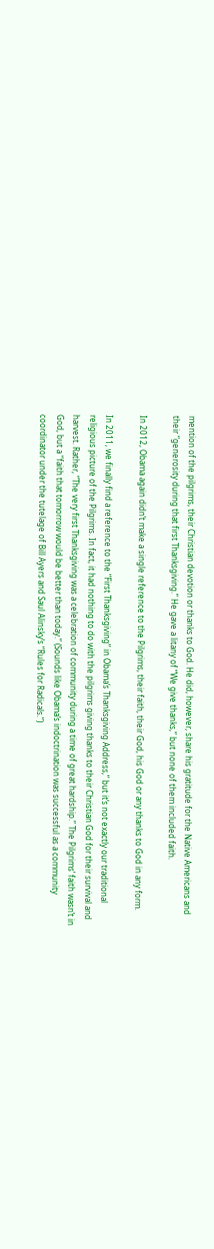mention of the pilgrims, their Christian devotion or thanks to God. He did, however, share his gratitude for the Native Americans and their “generosity during that first Thanksgiving.” He gave a litany of “We give thanks,” but none of them included faith.

In 2012, Obama again didn’t make a single reference to the Pilgrims, their faith, their God, his God or any thanks to God in any form.

In 2011, we finally find a reference to the “First Thanksgiving” in Obama’s Thanksgiving Address,” but it’s not exactly our traditional religious picture of the Pilgrims. In fact, it had nothing to do with the pilgrims giving thanks to their Christian God for their survival and harvest. Rather, “The very first Thanksgiving was a celebration of community during a time of great hardship.” The Pilgrims’ faith wasn’t in God, but a “faith that tomorrow would be better than today.” (Sounds like Obama’s indoctrination was successful as a community coordinator under the tutelage of Bill Ayers and Saul Alinsky’s “Rules for Radicals.”)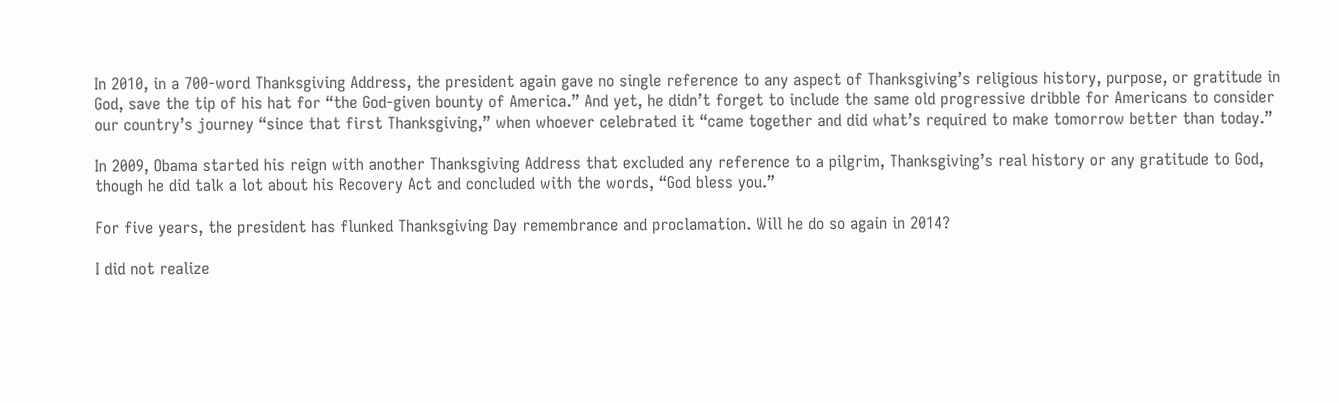In 2010, in a 700-word Thanksgiving Address, the president again gave no single reference to any aspect of Thanksgiving’s religious history, purpose, or gratitude in God, save the tip of his hat for “the God-given bounty of America.” And yet, he didn’t forget to include the same old progressive dribble for Americans to consider our country’s journey “since that first Thanksgiving,” when whoever celebrated it “came together and did what’s required to make tomorrow better than today.”

In 2009, Obama started his reign with another Thanksgiving Address that excluded any reference to a pilgrim, Thanksgiving’s real history or any gratitude to God, though he did talk a lot about his Recovery Act and concluded with the words, “God bless you.”

For five years, the president has flunked Thanksgiving Day remembrance and proclamation. Will he do so again in 2014?

I did not realize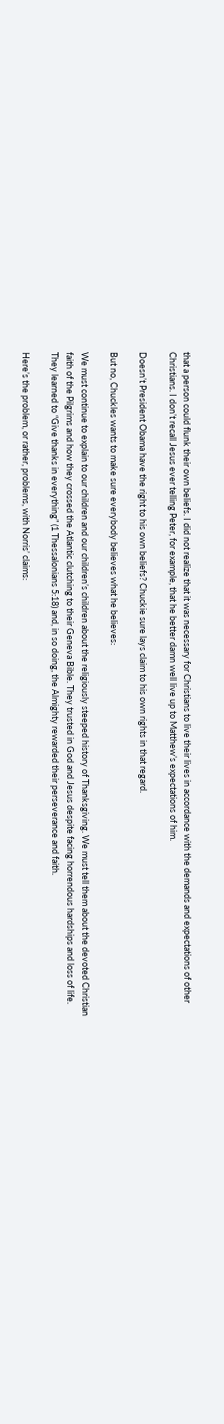that a person could flunk their own beliefs. I did not realize that it was necessary for Christians to live their lives in accordance with the demands and expectations of other Christians. I don’t recall Jesus ever telling Peter, for example, that he better damn well live up to Matthew’s expectations of him.

Doesn’t President Obama have the right to his own beliefs? Chuckie sure lays claim to his own rights in that regard.

But no, Chuckles wants to make sure everybody believes what he believes:

We must continue to explain to our children and our children’s children about the religiously steeped history of Thanksgiving. We must tell them about the devoted Christian faith of the Pilgrims and how they crossed the Atlantic clutching to their Geneva Bible. They trusted in God and Jesus despite facing horrendous hardships and loss of life. They learned to “Give thanks in everything” (1 Thessalonians 5:18) and, in so doing, the Almighty rewarded their perseverance and faith.

Here’s the problem, or rather, problems, with Norris’ claims: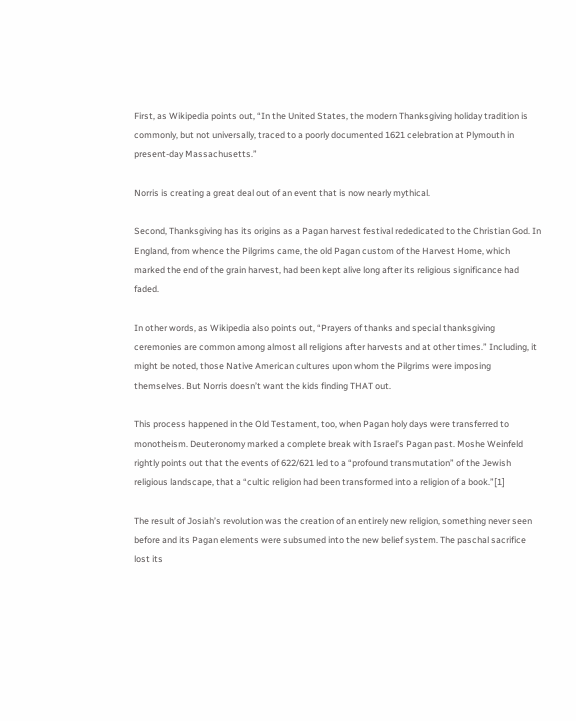First, as Wikipedia points out, “In the United States, the modern Thanksgiving holiday tradition is commonly, but not universally, traced to a poorly documented 1621 celebration at Plymouth in present-day Massachusetts.”

Norris is creating a great deal out of an event that is now nearly mythical.

Second, Thanksgiving has its origins as a Pagan harvest festival rededicated to the Christian God. In England, from whence the Pilgrims came, the old Pagan custom of the Harvest Home, which marked the end of the grain harvest, had been kept alive long after its religious significance had faded.

In other words, as Wikipedia also points out, “Prayers of thanks and special thanksgiving ceremonies are common among almost all religions after harvests and at other times.” Including, it might be noted, those Native American cultures upon whom the Pilgrims were imposing themselves. But Norris doesn’t want the kids finding THAT out.

This process happened in the Old Testament, too, when Pagan holy days were transferred to monotheism. Deuteronomy marked a complete break with Israel’s Pagan past. Moshe Weinfeld rightly points out that the events of 622/621 led to a “profound transmutation” of the Jewish religious landscape, that a “cultic religion had been transformed into a religion of a book.”[1]

The result of Josiah’s revolution was the creation of an entirely new religion, something never seen before and its Pagan elements were subsumed into the new belief system. The paschal sacrifice lost its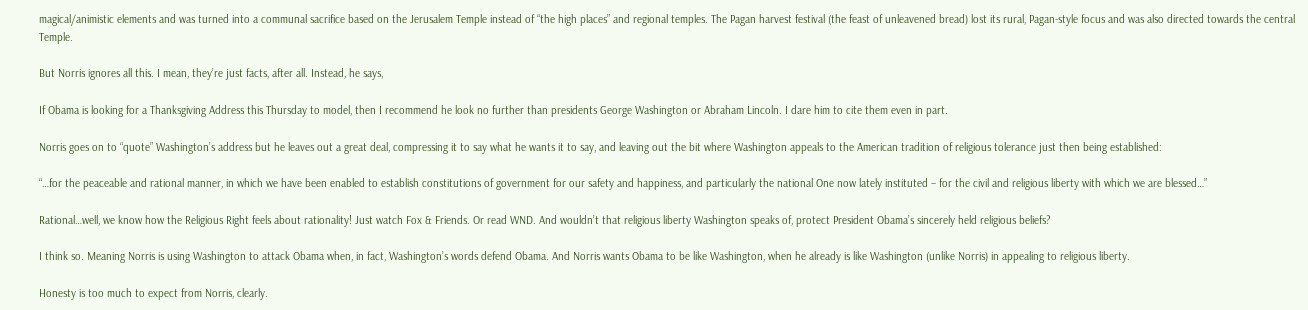magical/animistic elements and was turned into a communal sacrifice based on the Jerusalem Temple instead of “the high places” and regional temples. The Pagan harvest festival (the feast of unleavened bread) lost its rural, Pagan-style focus and was also directed towards the central Temple.

But Norris ignores all this. I mean, they’re just facts, after all. Instead, he says,

If Obama is looking for a Thanksgiving Address this Thursday to model, then I recommend he look no further than presidents George Washington or Abraham Lincoln. I dare him to cite them even in part.

Norris goes on to “quote” Washington’s address but he leaves out a great deal, compressing it to say what he wants it to say, and leaving out the bit where Washington appeals to the American tradition of religious tolerance just then being established:

“…for the peaceable and rational manner, in which we have been enabled to establish constitutions of government for our safety and happiness, and particularly the national One now lately instituted – for the civil and religious liberty with which we are blessed…”

Rational…well, we know how the Religious Right feels about rationality! Just watch Fox & Friends. Or read WND. And wouldn’t that religious liberty Washington speaks of, protect President Obama’s sincerely held religious beliefs?

I think so. Meaning Norris is using Washington to attack Obama when, in fact, Washington’s words defend Obama. And Norris wants Obama to be like Washington, when he already is like Washington (unlike Norris) in appealing to religious liberty.

Honesty is too much to expect from Norris, clearly.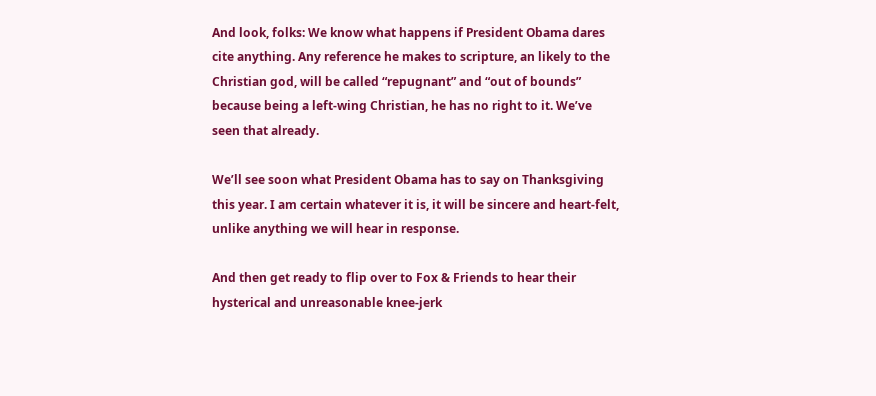And look, folks: We know what happens if President Obama dares cite anything. Any reference he makes to scripture, an likely to the Christian god, will be called “repugnant” and “out of bounds” because being a left-wing Christian, he has no right to it. We’ve seen that already.

We’ll see soon what President Obama has to say on Thanksgiving this year. I am certain whatever it is, it will be sincere and heart-felt, unlike anything we will hear in response.

And then get ready to flip over to Fox & Friends to hear their hysterical and unreasonable knee-jerk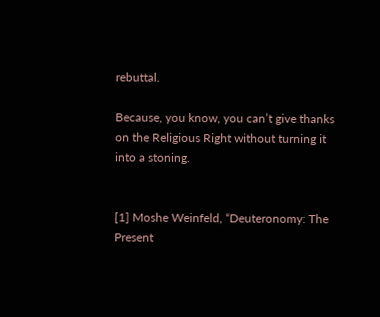rebuttal.

Because, you know, you can’t give thanks on the Religious Right without turning it into a stoning.


[1] Moshe Weinfeld, “Deuteronomy: The Present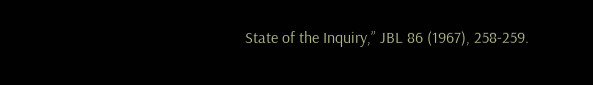State of the Inquiry,” JBL 86 (1967), 258-259.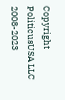Copyright PoliticusUSA LLC 2008-2023